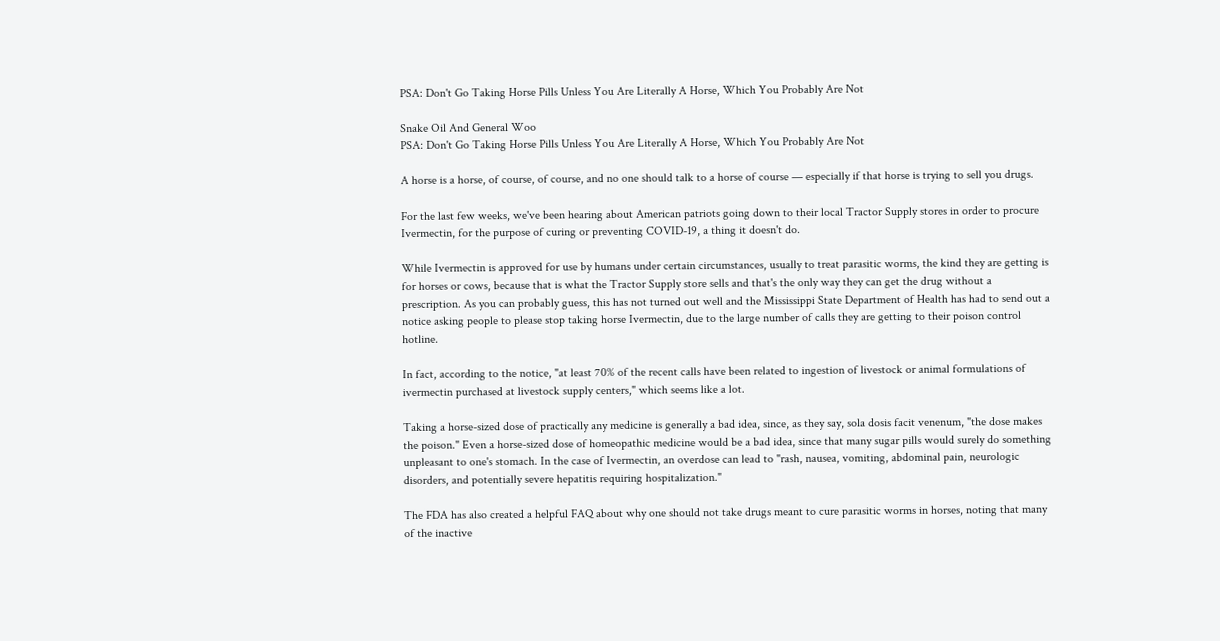PSA: Don't Go Taking Horse Pills Unless You Are Literally A Horse, Which You Probably Are Not

Snake Oil And General Woo
PSA: Don't Go Taking Horse Pills Unless You Are Literally A Horse, Which You Probably Are Not

A horse is a horse, of course, of course, and no one should talk to a horse of course — especially if that horse is trying to sell you drugs.

For the last few weeks, we've been hearing about American patriots going down to their local Tractor Supply stores in order to procure Ivermectin, for the purpose of curing or preventing COVID-19, a thing it doesn't do.

While Ivermectin is approved for use by humans under certain circumstances, usually to treat parasitic worms, the kind they are getting is for horses or cows, because that is what the Tractor Supply store sells and that's the only way they can get the drug without a prescription. As you can probably guess, this has not turned out well and the Mississippi State Department of Health has had to send out a notice asking people to please stop taking horse Ivermectin, due to the large number of calls they are getting to their poison control hotline.

In fact, according to the notice, "at least 70% of the recent calls have been related to ingestion of livestock or animal formulations of ivermectin purchased at livestock supply centers," which seems like a lot.

Taking a horse-sized dose of practically any medicine is generally a bad idea, since, as they say, sola dosis facit venenum, "the dose makes the poison." Even a horse-sized dose of homeopathic medicine would be a bad idea, since that many sugar pills would surely do something unpleasant to one's stomach. In the case of Ivermectin, an overdose can lead to "rash, nausea, vomiting, abdominal pain, neurologic disorders, and potentially severe hepatitis requiring hospitalization."

The FDA has also created a helpful FAQ about why one should not take drugs meant to cure parasitic worms in horses, noting that many of the inactive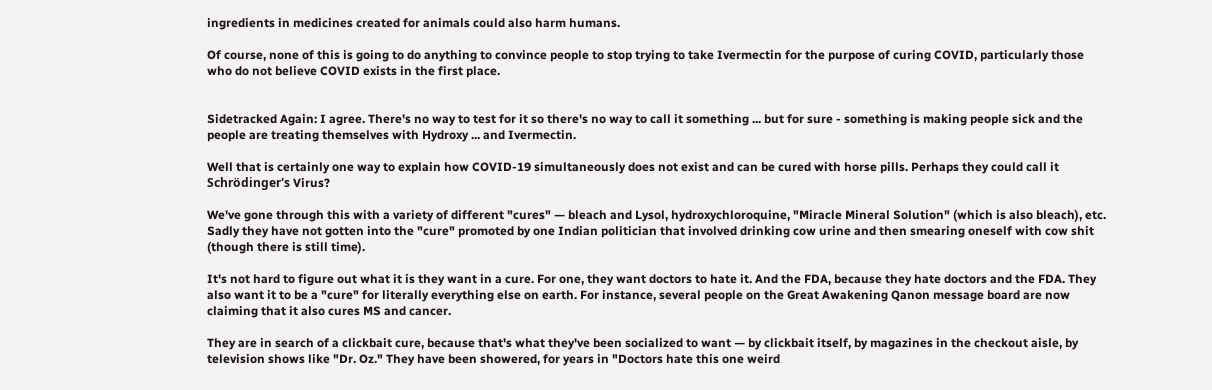ingredients in medicines created for animals could also harm humans.

Of course, none of this is going to do anything to convince people to stop trying to take Ivermectin for the purpose of curing COVID, particularly those who do not believe COVID exists in the first place.


Sidetracked Again: I agree. There's no way to test for it so there's no way to call it something ... but for sure - something is making people sick and the people are treating themselves with Hydroxy ... and Ivermectin.

Well that is certainly one way to explain how COVID-19 simultaneously does not exist and can be cured with horse pills. Perhaps they could call it Schrödinger's Virus?

We've gone through this with a variety of different "cures" — bleach and Lysol, hydroxychloroquine, "Miracle Mineral Solution" (which is also bleach), etc. Sadly they have not gotten into the "cure" promoted by one Indian politician that involved drinking cow urine and then smearing oneself with cow shit (though there is still time).

It's not hard to figure out what it is they want in a cure. For one, they want doctors to hate it. And the FDA, because they hate doctors and the FDA. They also want it to be a "cure" for literally everything else on earth. For instance, several people on the Great Awakening Qanon message board are now claiming that it also cures MS and cancer.

They are in search of a clickbait cure, because that's what they've been socialized to want — by clickbait itself, by magazines in the checkout aisle, by television shows like "Dr. Oz." They have been showered, for years in "Doctors hate this one weird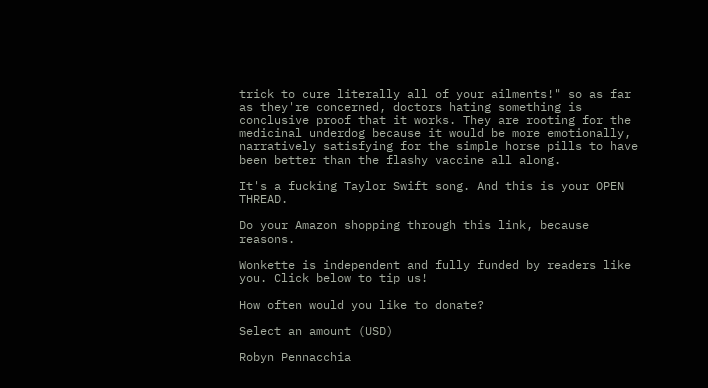trick to cure literally all of your ailments!" so as far as they're concerned, doctors hating something is conclusive proof that it works. They are rooting for the medicinal underdog because it would be more emotionally, narratively satisfying for the simple horse pills to have been better than the flashy vaccine all along.

It's a fucking Taylor Swift song. And this is your OPEN THREAD.

Do your Amazon shopping through this link, because reasons.

Wonkette is independent and fully funded by readers like you. Click below to tip us!

How often would you like to donate?

Select an amount (USD)

Robyn Pennacchia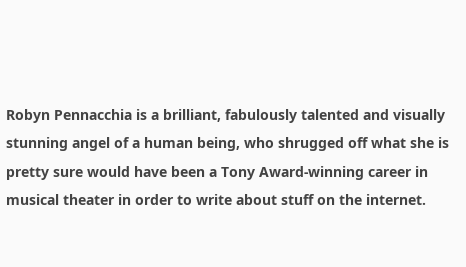Robyn Pennacchia is a brilliant, fabulously talented and visually stunning angel of a human being, who shrugged off what she is pretty sure would have been a Tony Award-winning career in musical theater in order to write about stuff on the internet.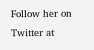Follow her on Twitter at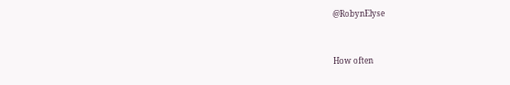@RobynElyse


How often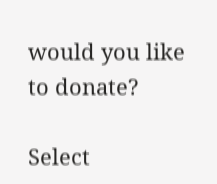would you like to donate?

Select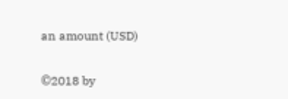an amount (USD)


©2018 by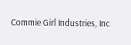Commie Girl Industries, Inc